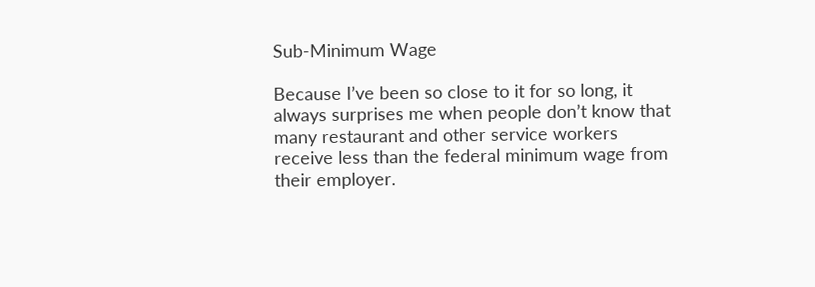Sub-Minimum Wage

Because I’ve been so close to it for so long, it always surprises me when people don’t know that many restaurant and other service workers receive less than the federal minimum wage from their employer.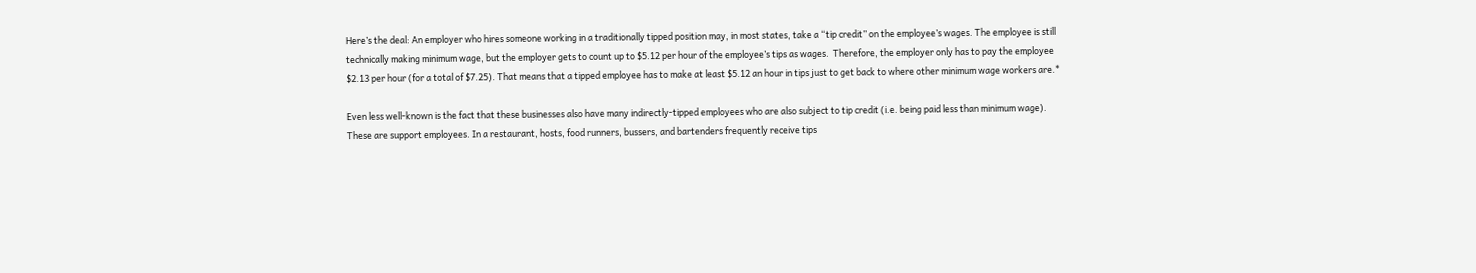Here’s the deal: An employer who hires someone working in a traditionally tipped position may, in most states, take a “tip credit” on the employee’s wages. The employee is still technically making minimum wage, but the employer gets to count up to $5.12 per hour of the employee’s tips as wages.  Therefore, the employer only has to pay the employee $2.13 per hour (for a total of $7.25). That means that a tipped employee has to make at least $5.12 an hour in tips just to get back to where other minimum wage workers are.*

Even less well-known is the fact that these businesses also have many indirectly-tipped employees who are also subject to tip credit (i.e. being paid less than minimum wage). These are support employees. In a restaurant, hosts, food runners, bussers, and bartenders frequently receive tips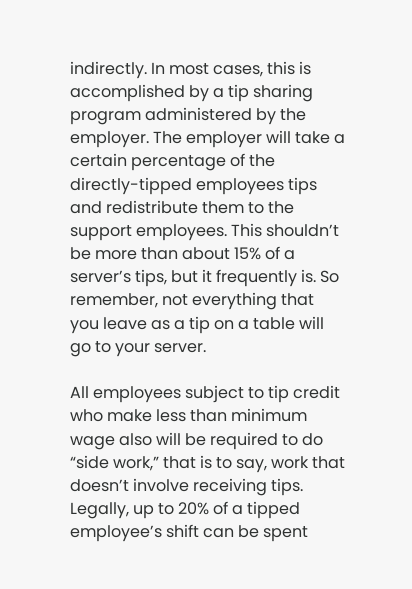indirectly. In most cases, this is accomplished by a tip sharing program administered by the employer. The employer will take a certain percentage of the directly-tipped employees tips and redistribute them to the support employees. This shouldn’t be more than about 15% of a server’s tips, but it frequently is. So remember, not everything that you leave as a tip on a table will go to your server.

All employees subject to tip credit who make less than minimum wage also will be required to do “side work,” that is to say, work that doesn’t involve receiving tips. Legally, up to 20% of a tipped employee’s shift can be spent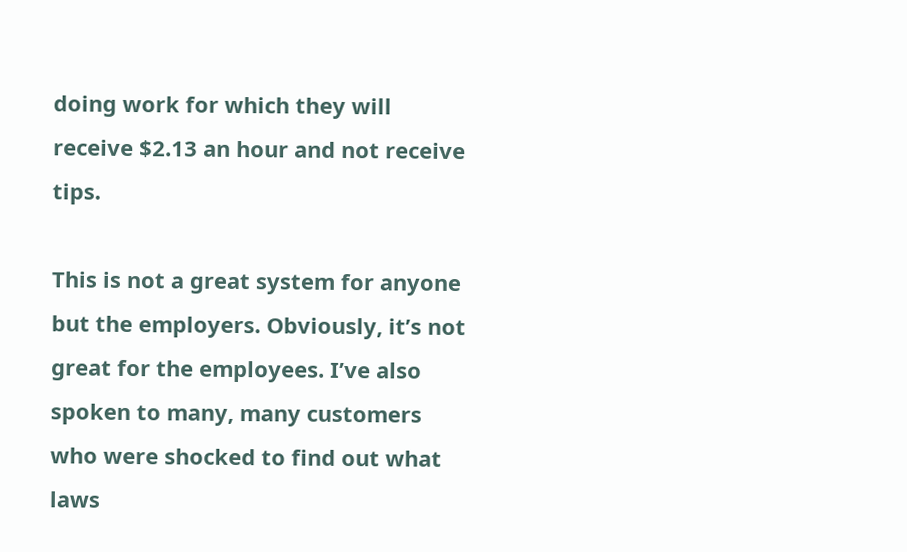doing work for which they will receive $2.13 an hour and not receive tips.

This is not a great system for anyone but the employers. Obviously, it’s not great for the employees. I’ve also spoken to many, many customers who were shocked to find out what laws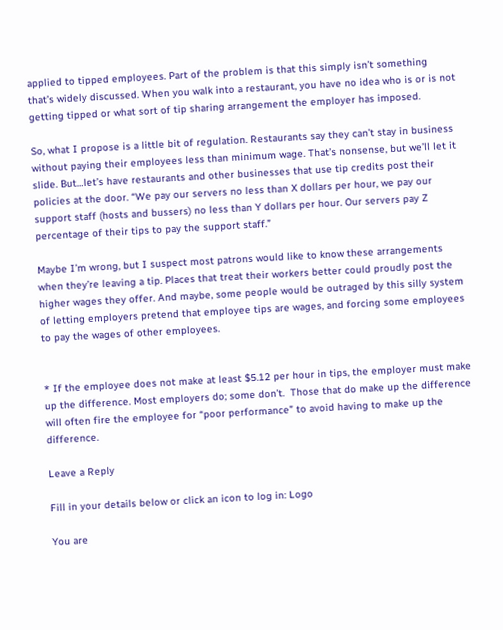applied to tipped employees. Part of the problem is that this simply isn’t something that’s widely discussed. When you walk into a restaurant, you have no idea who is or is not getting tipped or what sort of tip sharing arrangement the employer has imposed.

So, what I propose is a little bit of regulation. Restaurants say they can’t stay in business without paying their employees less than minimum wage. That’s nonsense, but we’ll let it slide. But…let’s have restaurants and other businesses that use tip credits post their policies at the door. “We pay our servers no less than X dollars per hour, we pay our support staff (hosts and bussers) no less than Y dollars per hour. Our servers pay Z percentage of their tips to pay the support staff.”

Maybe I’m wrong, but I suspect most patrons would like to know these arrangements when they’re leaving a tip. Places that treat their workers better could proudly post the higher wages they offer. And maybe, some people would be outraged by this silly system of letting employers pretend that employee tips are wages, and forcing some employees to pay the wages of other employees.


* If the employee does not make at least $5.12 per hour in tips, the employer must make up the difference. Most employers do; some don’t.  Those that do make up the difference will often fire the employee for “poor performance” to avoid having to make up the difference.

Leave a Reply

Fill in your details below or click an icon to log in: Logo

You are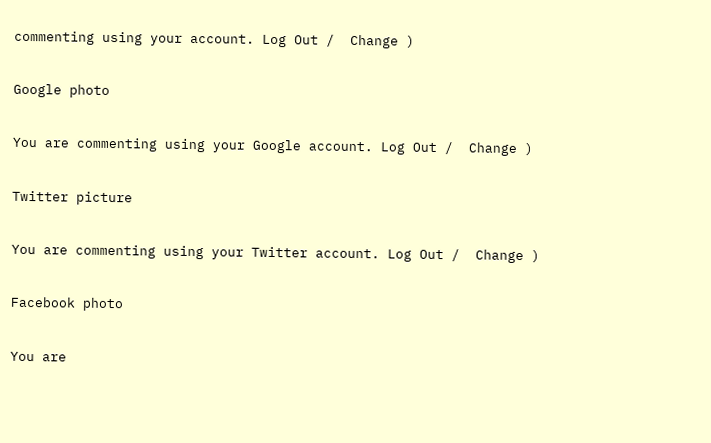commenting using your account. Log Out /  Change )

Google photo

You are commenting using your Google account. Log Out /  Change )

Twitter picture

You are commenting using your Twitter account. Log Out /  Change )

Facebook photo

You are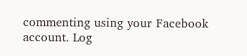commenting using your Facebook account. Log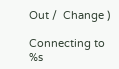Out /  Change )

Connecting to %s